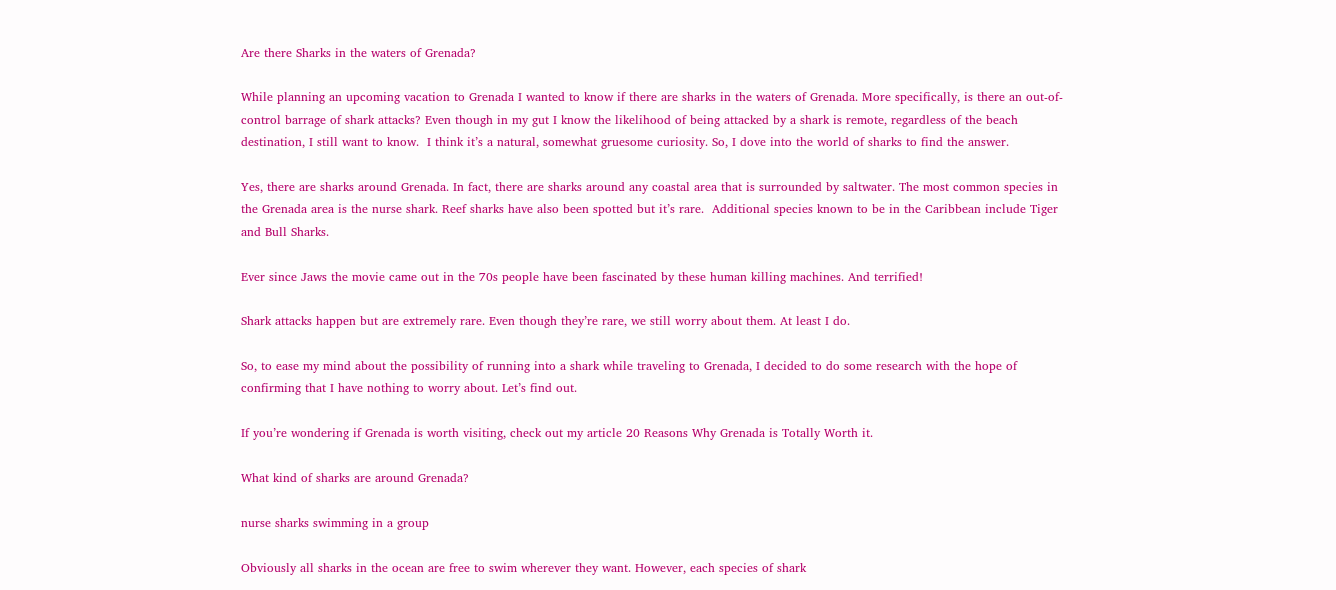Are there Sharks in the waters of Grenada?

While planning an upcoming vacation to Grenada I wanted to know if there are sharks in the waters of Grenada. More specifically, is there an out-of-control barrage of shark attacks? Even though in my gut I know the likelihood of being attacked by a shark is remote, regardless of the beach destination, I still want to know.  I think it’s a natural, somewhat gruesome curiosity. So, I dove into the world of sharks to find the answer.

Yes, there are sharks around Grenada. In fact, there are sharks around any coastal area that is surrounded by saltwater. The most common species in the Grenada area is the nurse shark. Reef sharks have also been spotted but it’s rare.  Additional species known to be in the Caribbean include Tiger and Bull Sharks.

Ever since Jaws the movie came out in the 70s people have been fascinated by these human killing machines. And terrified!

Shark attacks happen but are extremely rare. Even though they’re rare, we still worry about them. At least I do.

So, to ease my mind about the possibility of running into a shark while traveling to Grenada, I decided to do some research with the hope of confirming that I have nothing to worry about. Let’s find out.

If you’re wondering if Grenada is worth visiting, check out my article 20 Reasons Why Grenada is Totally Worth it.

What kind of sharks are around Grenada?

nurse sharks swimming in a group

Obviously all sharks in the ocean are free to swim wherever they want. However, each species of shark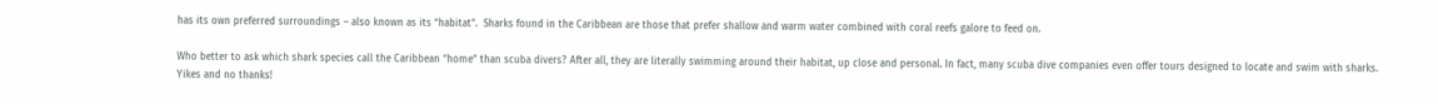has its own preferred surroundings – also known as its “habitat”.  Sharks found in the Caribbean are those that prefer shallow and warm water combined with coral reefs galore to feed on.

Who better to ask which shark species call the Caribbean “home” than scuba divers? After all, they are literally swimming around their habitat, up close and personal. In fact, many scuba dive companies even offer tours designed to locate and swim with sharks. Yikes and no thanks!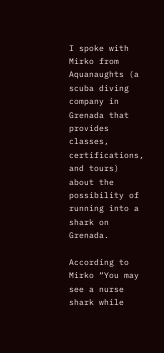I spoke with Mirko from Aquanaughts (a scuba diving company in Grenada that provides classes, certifications, and tours) about the possibility of running into a shark on Grenada.

According to Mirko “You may see a nurse shark while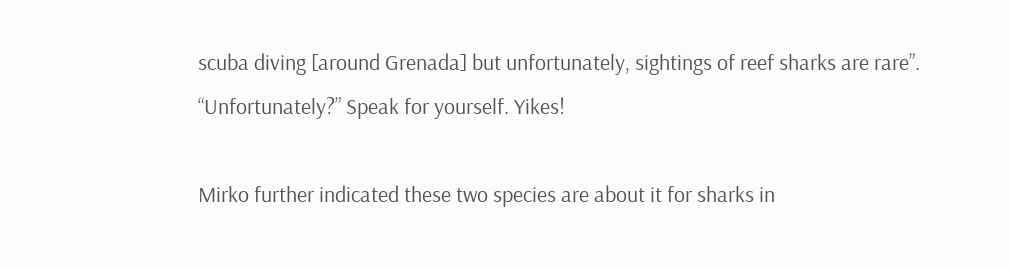scuba diving [around Grenada] but unfortunately, sightings of reef sharks are rare”. “Unfortunately?” Speak for yourself. Yikes!

Mirko further indicated these two species are about it for sharks in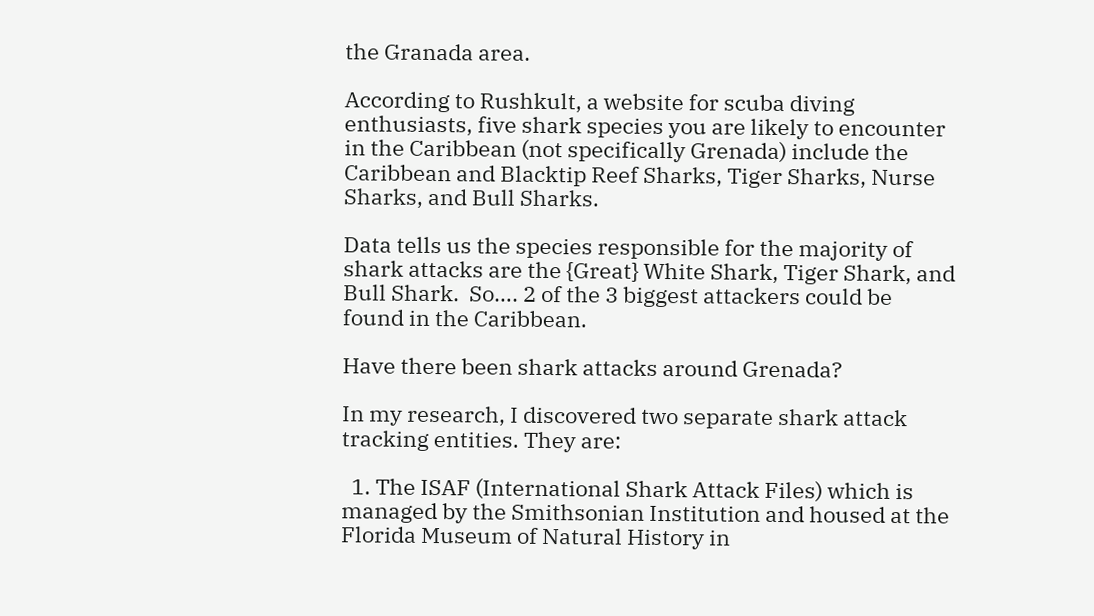the Granada area.

According to Rushkult, a website for scuba diving enthusiasts, five shark species you are likely to encounter in the Caribbean (not specifically Grenada) include the Caribbean and Blacktip Reef Sharks, Tiger Sharks, Nurse Sharks, and Bull Sharks.

Data tells us the species responsible for the majority of shark attacks are the {Great} White Shark, Tiger Shark, and Bull Shark.  So…. 2 of the 3 biggest attackers could be found in the Caribbean.

Have there been shark attacks around Grenada?

In my research, I discovered two separate shark attack tracking entities. They are:

  1. The ISAF (International Shark Attack Files) which is managed by the Smithsonian Institution and housed at the Florida Museum of Natural History in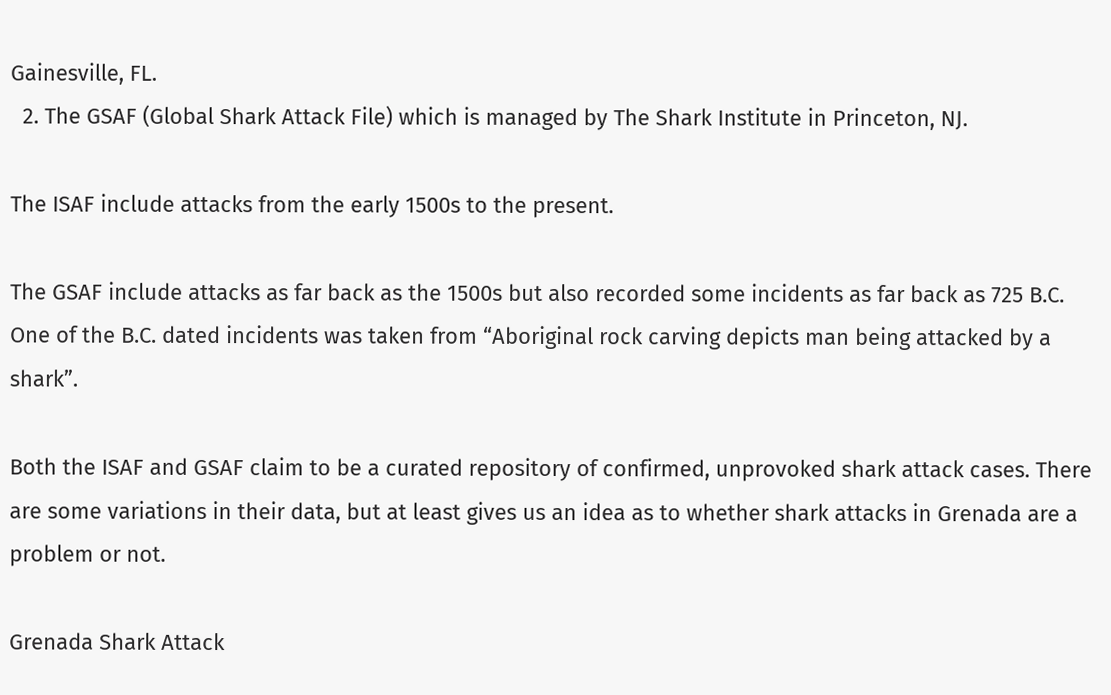Gainesville, FL.
  2. The GSAF (Global Shark Attack File) which is managed by The Shark Institute in Princeton, NJ.

The ISAF include attacks from the early 1500s to the present.

The GSAF include attacks as far back as the 1500s but also recorded some incidents as far back as 725 B.C.  One of the B.C. dated incidents was taken from “Aboriginal rock carving depicts man being attacked by a shark”.

Both the ISAF and GSAF claim to be a curated repository of confirmed, unprovoked shark attack cases. There are some variations in their data, but at least gives us an idea as to whether shark attacks in Grenada are a problem or not.

Grenada Shark Attack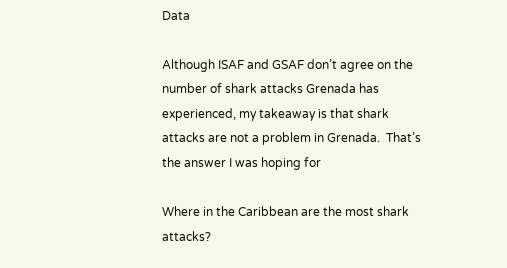Data

Although ISAF and GSAF don’t agree on the number of shark attacks Grenada has experienced, my takeaway is that shark attacks are not a problem in Grenada.  That’s the answer I was hoping for

Where in the Caribbean are the most shark attacks?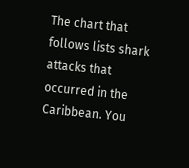The chart that follows lists shark attacks that occurred in the Caribbean. You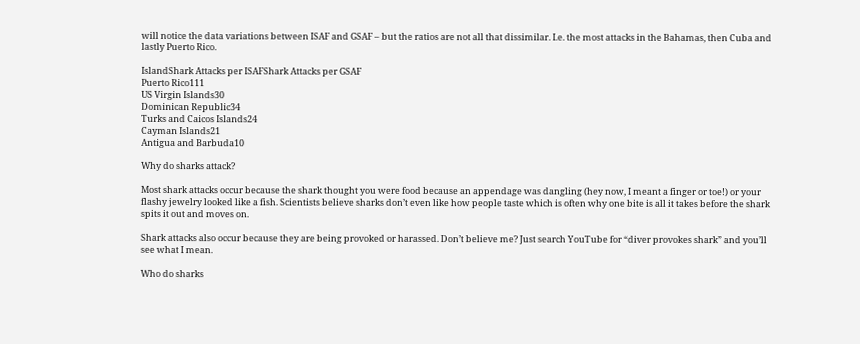will notice the data variations between ISAF and GSAF – but the ratios are not all that dissimilar. I.e. the most attacks in the Bahamas, then Cuba and lastly Puerto Rico.

IslandShark Attacks per ISAFShark Attacks per GSAF
Puerto Rico111
US Virgin Islands30
Dominican Republic34
Turks and Caicos Islands24
Cayman Islands21
Antigua and Barbuda10

Why do sharks attack?

Most shark attacks occur because the shark thought you were food because an appendage was dangling (hey now, I meant a finger or toe!) or your flashy jewelry looked like a fish. Scientists believe sharks don’t even like how people taste which is often why one bite is all it takes before the shark spits it out and moves on.

Shark attacks also occur because they are being provoked or harassed. Don’t believe me? Just search YouTube for “diver provokes shark” and you’ll see what I mean.

Who do sharks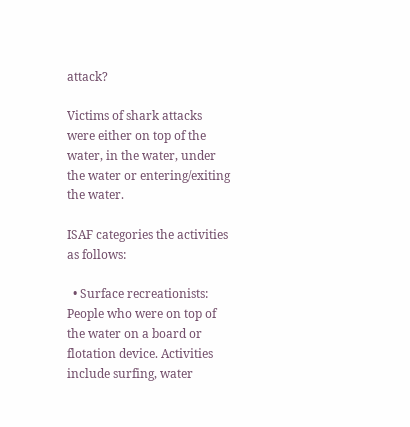attack?

Victims of shark attacks were either on top of the water, in the water, under the water or entering/exiting the water.

ISAF categories the activities as follows:

  • Surface recreationists: People who were on top of the water on a board or flotation device. Activities include surfing, water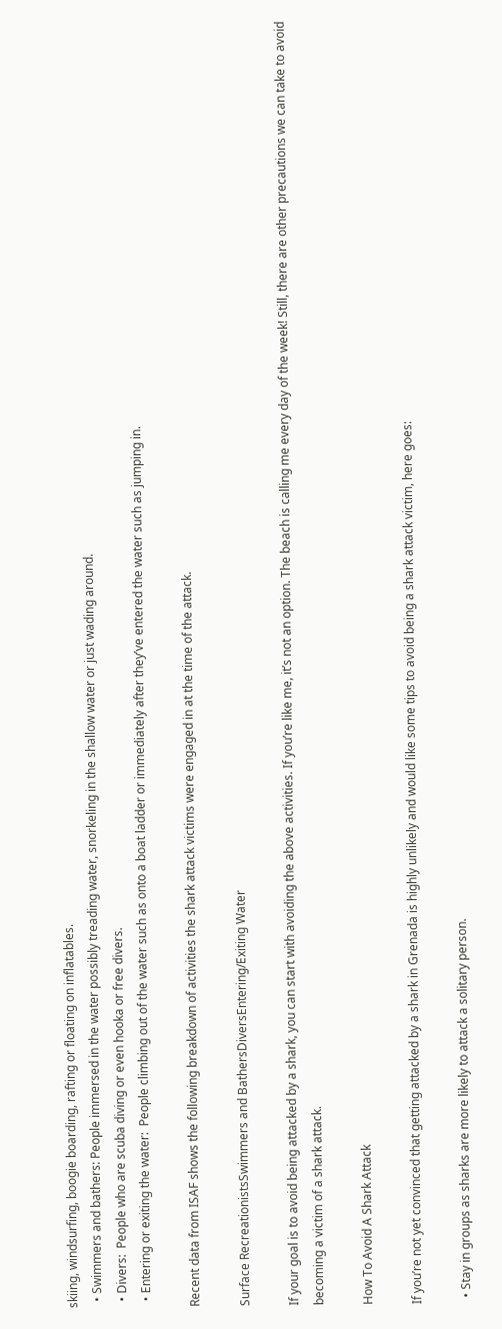skiing, windsurfing, boogie boarding, rafting or floating on inflatables.
  • Swimmers and bathers: People immersed in the water possibly treading water, snorkeling in the shallow water or just wading around.
  • Divers:  People who are scuba diving or even hooka or free divers.
  • Entering or exiting the water:  People climbing out of the water such as onto a boat ladder or immediately after they’ve entered the water such as jumping in.

Recent data from ISAF shows the following breakdown of activities the shark attack victims were engaged in at the time of the attack.

Surface RecreationistsSwimmers and BathersDiversEntering/Exiting Water

If your goal is to avoid being attacked by a shark, you can start with avoiding the above activities. If you’re like me, it’s not an option. The beach is calling me every day of the week! Still, there are other precautions we can take to avoid becoming a victim of a shark attack.

How To Avoid A Shark Attack

If you’re not yet convinced that getting attacked by a shark in Grenada is highly unlikely and would like some tips to avoid being a shark attack victim, here goes:

  • Stay in groups as sharks are more likely to attack a solitary person.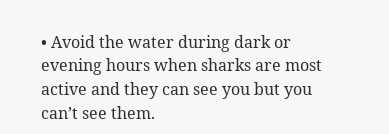• Avoid the water during dark or evening hours when sharks are most active and they can see you but you can’t see them.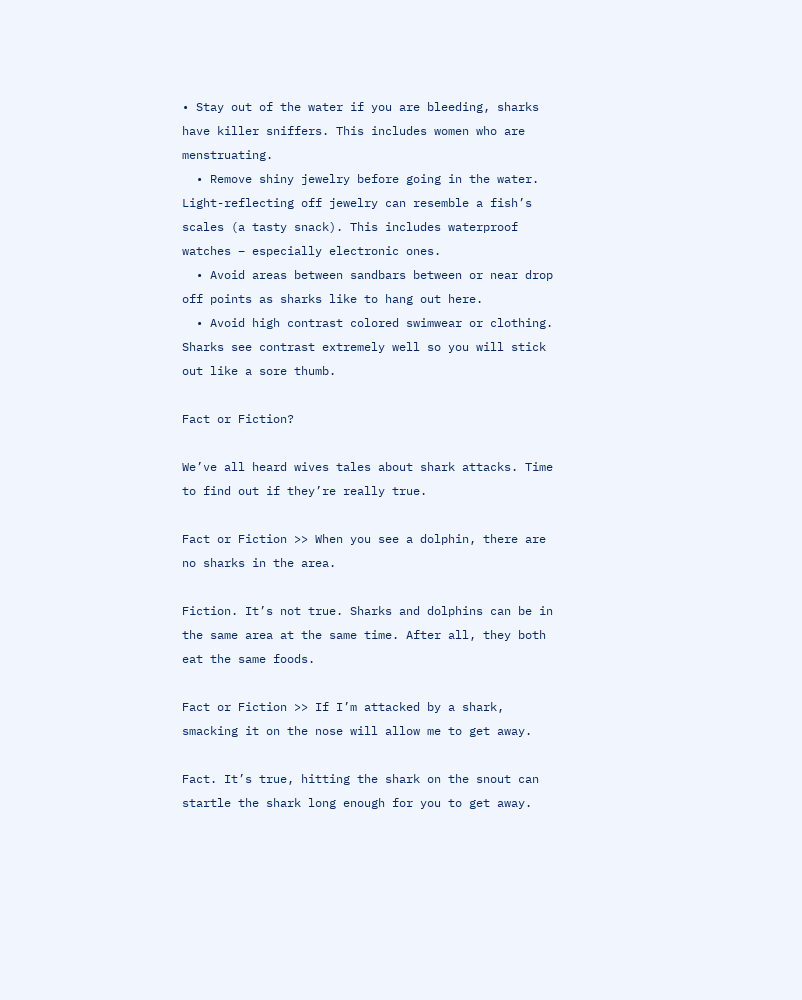• Stay out of the water if you are bleeding, sharks have killer sniffers. This includes women who are menstruating.
  • Remove shiny jewelry before going in the water.  Light-reflecting off jewelry can resemble a fish’s scales (a tasty snack). This includes waterproof watches – especially electronic ones.
  • Avoid areas between sandbars between or near drop off points as sharks like to hang out here.
  • Avoid high contrast colored swimwear or clothing. Sharks see contrast extremely well so you will stick out like a sore thumb.

Fact or Fiction?

We’ve all heard wives tales about shark attacks. Time to find out if they’re really true.

Fact or Fiction >> When you see a dolphin, there are no sharks in the area.

Fiction. It’s not true. Sharks and dolphins can be in the same area at the same time. After all, they both eat the same foods.

Fact or Fiction >> If I’m attacked by a shark, smacking it on the nose will allow me to get away.

Fact. It’s true, hitting the shark on the snout can startle the shark long enough for you to get away.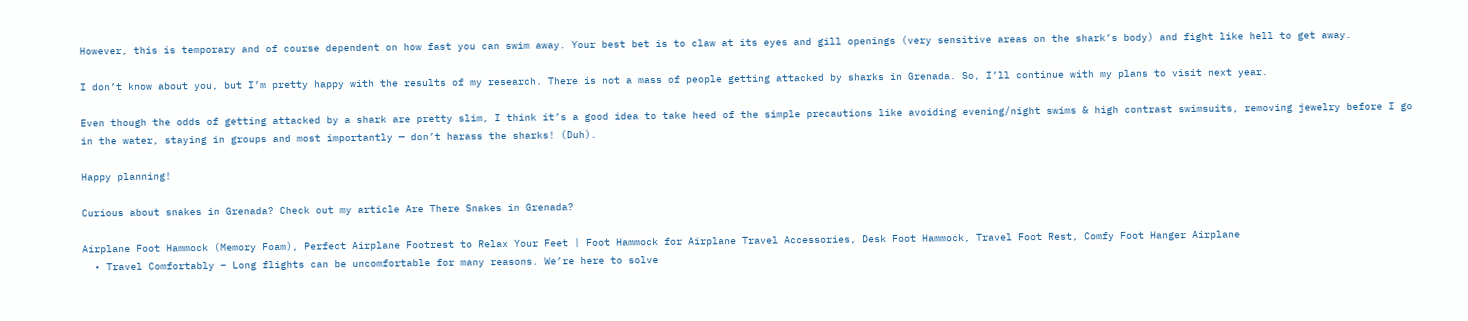However, this is temporary and of course dependent on how fast you can swim away. Your best bet is to claw at its eyes and gill openings (very sensitive areas on the shark’s body) and fight like hell to get away.

I don’t know about you, but I’m pretty happy with the results of my research. There is not a mass of people getting attacked by sharks in Grenada. So, I’ll continue with my plans to visit next year.

Even though the odds of getting attacked by a shark are pretty slim, I think it’s a good idea to take heed of the simple precautions like avoiding evening/night swims & high contrast swimsuits, removing jewelry before I go in the water, staying in groups and most importantly — don’t harass the sharks! (Duh).

Happy planning!

Curious about snakes in Grenada? Check out my article Are There Snakes in Grenada?

Airplane Foot Hammock (Memory Foam), Perfect Airplane Footrest to Relax Your Feet | Foot Hammock for Airplane Travel Accessories, Desk Foot Hammock, Travel Foot Rest, Comfy Foot Hanger Airplane
  • Travel Comfortably – Long flights can be uncomfortable for many reasons. We’re here to solve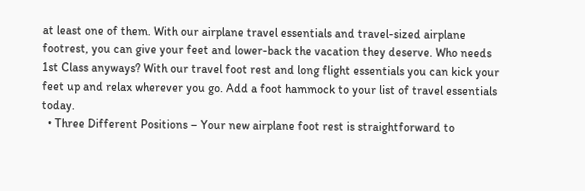at least one of them. With our airplane travel essentials and travel-sized airplane footrest, you can give your feet and lower-back the vacation they deserve. Who needs 1st Class anyways? With our travel foot rest and long flight essentials you can kick your feet up and relax wherever you go. Add a foot hammock to your list of travel essentials today.
  • Three Different Positions – Your new airplane foot rest is straightforward to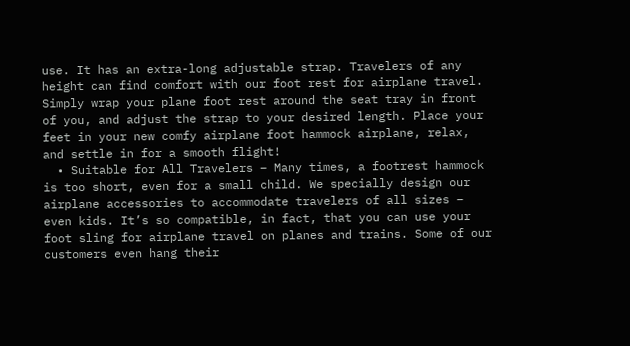use. It has an extra-long adjustable strap. Travelers of any height can find comfort with our foot rest for airplane travel. Simply wrap your plane foot rest around the seat tray in front of you, and adjust the strap to your desired length. Place your feet in your new comfy airplane foot hammock airplane, relax, and settle in for a smooth flight!
  • Suitable for All Travelers – Many times, a footrest hammock is too short, even for a small child. We specially design our airplane accessories to accommodate travelers of all sizes – even kids. It’s so compatible, in fact, that you can use your foot sling for airplane travel on planes and trains. Some of our customers even hang their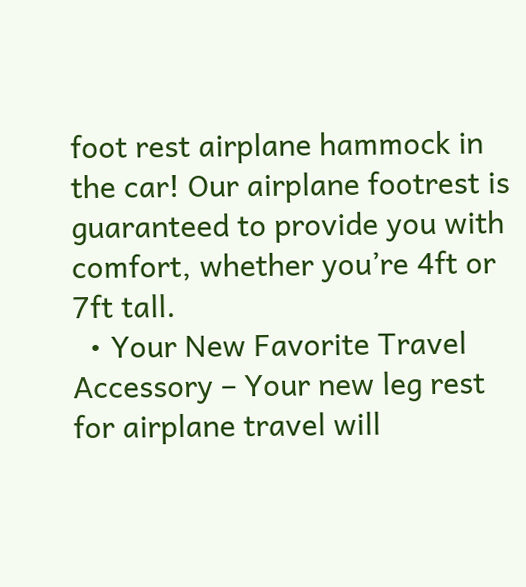foot rest airplane hammock in the car! Our airplane footrest is guaranteed to provide you with comfort, whether you’re 4ft or 7ft tall.
  • Your New Favorite Travel Accessory – Your new leg rest for airplane travel will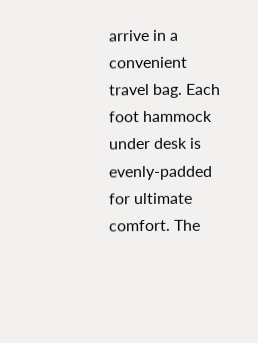arrive in a convenient travel bag. Each foot hammock under desk is evenly-padded for ultimate comfort. The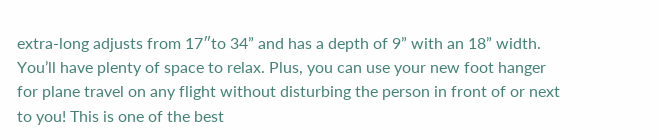extra-long adjusts from 17″to 34” and has a depth of 9” with an 18” width. You’ll have plenty of space to relax. Plus, you can use your new foot hanger for plane travel on any flight without disturbing the person in front of or next to you! This is one of the best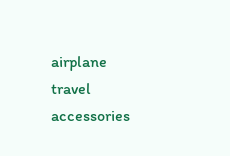airplane travel accessories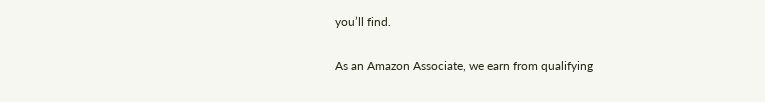you’ll find.

As an Amazon Associate, we earn from qualifying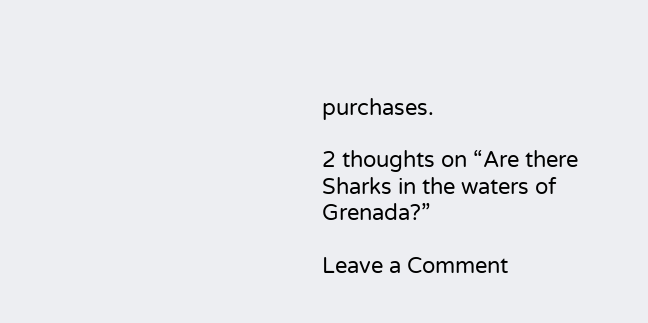purchases.

2 thoughts on “Are there Sharks in the waters of Grenada?”

Leave a Comment